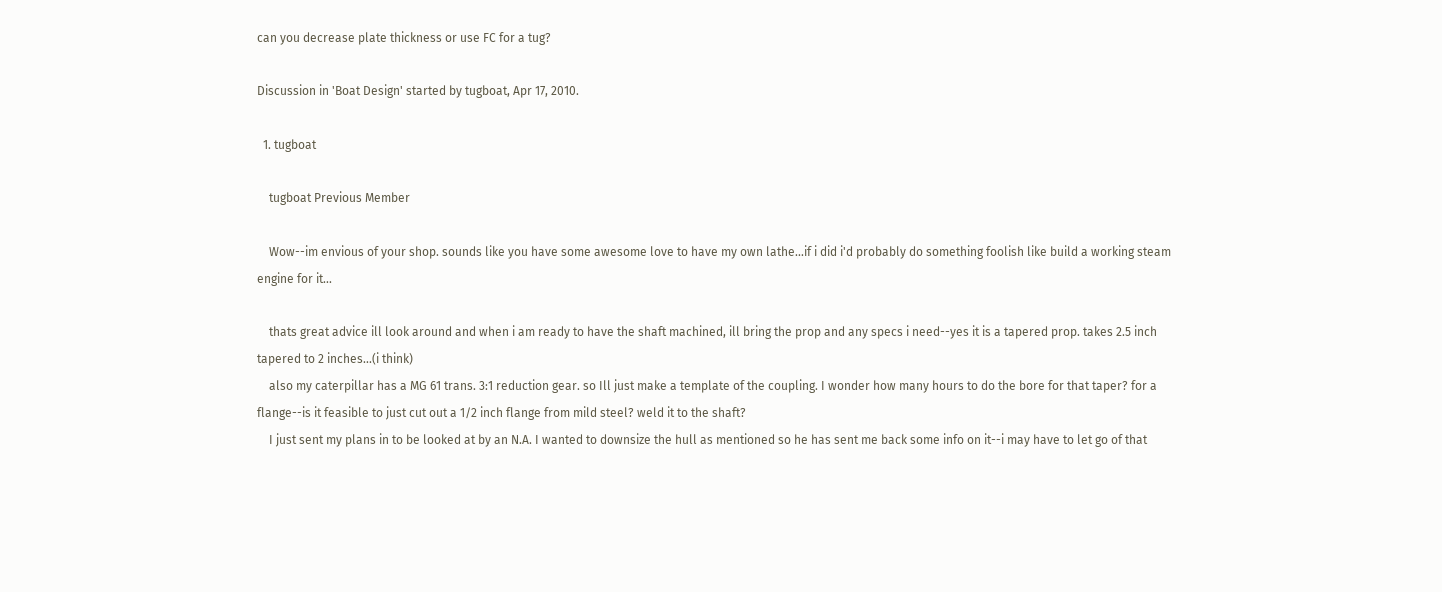can you decrease plate thickness or use FC for a tug?

Discussion in 'Boat Design' started by tugboat, Apr 17, 2010.

  1. tugboat

    tugboat Previous Member

    Wow--im envious of your shop. sounds like you have some awesome love to have my own lathe...if i did i'd probably do something foolish like build a working steam engine for it...

    thats great advice ill look around and when i am ready to have the shaft machined, ill bring the prop and any specs i need--yes it is a tapered prop. takes 2.5 inch tapered to 2 inches...(i think)
    also my caterpillar has a MG 61 trans. 3:1 reduction gear. so Ill just make a template of the coupling. I wonder how many hours to do the bore for that taper? for a flange--is it feasible to just cut out a 1/2 inch flange from mild steel? weld it to the shaft?
    I just sent my plans in to be looked at by an N.A. I wanted to downsize the hull as mentioned so he has sent me back some info on it--i may have to let go of that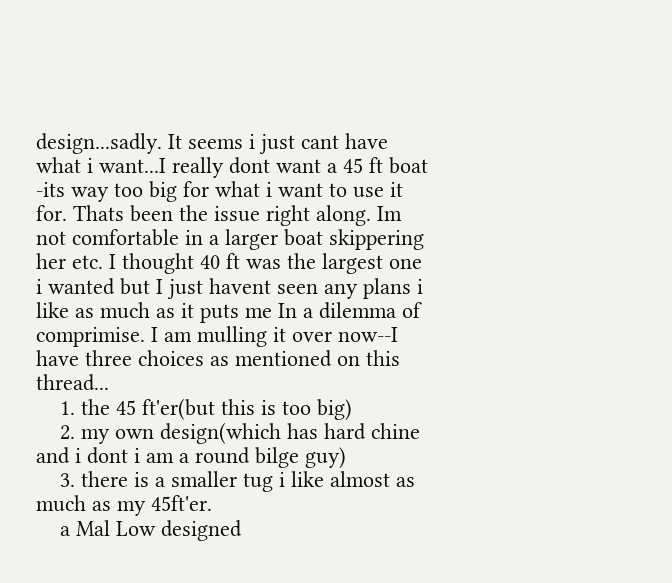design...sadly. It seems i just cant have what i want...I really dont want a 45 ft boat -its way too big for what i want to use it for. Thats been the issue right along. Im not comfortable in a larger boat skippering her etc. I thought 40 ft was the largest one i wanted but I just havent seen any plans i like as much as it puts me In a dilemma of comprimise. I am mulling it over now--I have three choices as mentioned on this thread...
    1. the 45 ft'er(but this is too big)
    2. my own design(which has hard chine and i dont i am a round bilge guy)
    3. there is a smaller tug i like almost as much as my 45ft'er.
    a Mal Low designed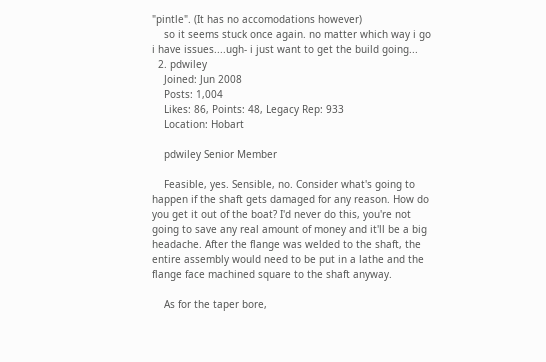"pintle". (It has no accomodations however)
    so it seems stuck once again. no matter which way i go i have issues....ugh- i just want to get the build going...
  2. pdwiley
    Joined: Jun 2008
    Posts: 1,004
    Likes: 86, Points: 48, Legacy Rep: 933
    Location: Hobart

    pdwiley Senior Member

    Feasible, yes. Sensible, no. Consider what's going to happen if the shaft gets damaged for any reason. How do you get it out of the boat? I'd never do this, you're not going to save any real amount of money and it'll be a big headache. After the flange was welded to the shaft, the entire assembly would need to be put in a lathe and the flange face machined square to the shaft anyway.

    As for the taper bore,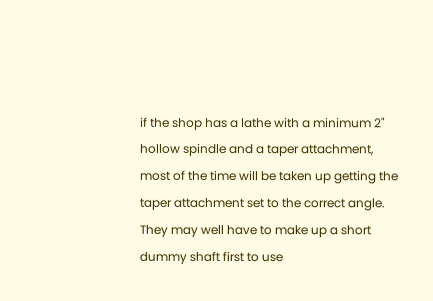if the shop has a lathe with a minimum 2" hollow spindle and a taper attachment, most of the time will be taken up getting the taper attachment set to the correct angle. They may well have to make up a short dummy shaft first to use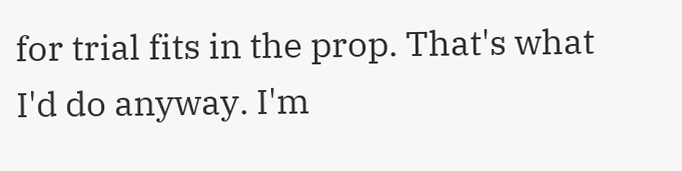for trial fits in the prop. That's what I'd do anyway. I'm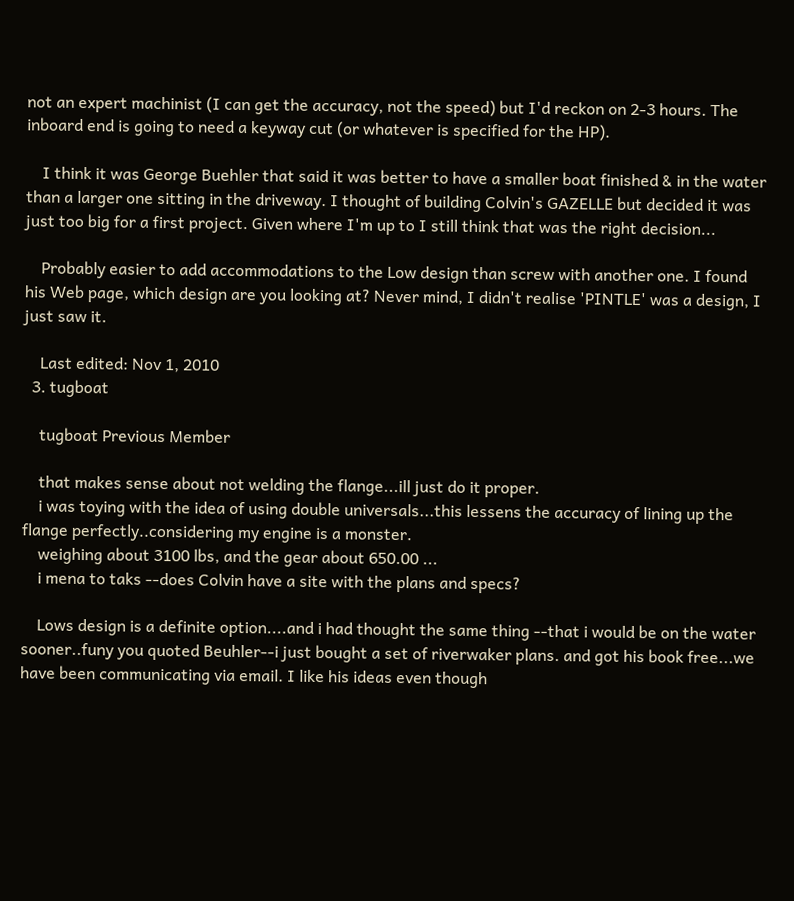not an expert machinist (I can get the accuracy, not the speed) but I'd reckon on 2-3 hours. The inboard end is going to need a keyway cut (or whatever is specified for the HP).

    I think it was George Buehler that said it was better to have a smaller boat finished & in the water than a larger one sitting in the driveway. I thought of building Colvin's GAZELLE but decided it was just too big for a first project. Given where I'm up to I still think that was the right decision...

    Probably easier to add accommodations to the Low design than screw with another one. I found his Web page, which design are you looking at? Never mind, I didn't realise 'PINTLE' was a design, I just saw it.

    Last edited: Nov 1, 2010
  3. tugboat

    tugboat Previous Member

    that makes sense about not welding the flange...ill just do it proper.
    i was toying with the idea of using double universals...this lessens the accuracy of lining up the flange perfectly..considering my engine is a monster.
    weighing about 3100 lbs, and the gear about 650.00 ...
    i mena to taks --does Colvin have a site with the plans and specs?

    Lows design is a definite option....and i had thought the same thing --that i would be on the water sooner..funy you quoted Beuhler--i just bought a set of riverwaker plans. and got his book free...we have been communicating via email. I like his ideas even though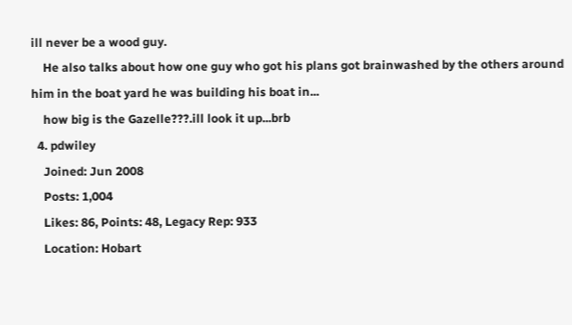ill never be a wood guy.
    He also talks about how one guy who got his plans got brainwashed by the others around him in the boat yard he was building his boat in...
    how big is the Gazelle???.ill look it up...brb
  4. pdwiley
    Joined: Jun 2008
    Posts: 1,004
    Likes: 86, Points: 48, Legacy Rep: 933
    Location: Hobart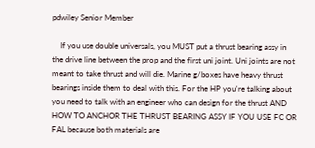pdwiley Senior Member

    If you use double universals, you MUST put a thrust bearing assy in the drive line between the prop and the first uni joint. Uni joints are not meant to take thrust and will die. Marine g/boxes have heavy thrust bearings inside them to deal with this. For the HP you're talking about you need to talk with an engineer who can design for the thrust AND HOW TO ANCHOR THE THRUST BEARING ASSY IF YOU USE FC OR FAL because both materials are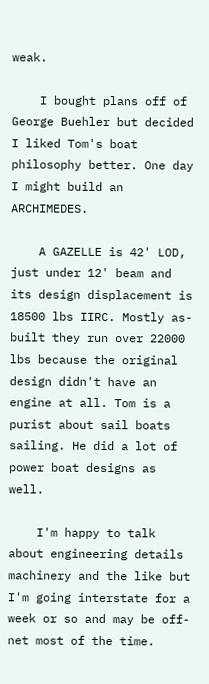weak.

    I bought plans off of George Buehler but decided I liked Tom's boat philosophy better. One day I might build an ARCHIMEDES.

    A GAZELLE is 42' LOD, just under 12' beam and its design displacement is 18500 lbs IIRC. Mostly as-built they run over 22000 lbs because the original design didn't have an engine at all. Tom is a purist about sail boats sailing. He did a lot of power boat designs as well.

    I'm happy to talk about engineering details machinery and the like but I'm going interstate for a week or so and may be off-net most of the time.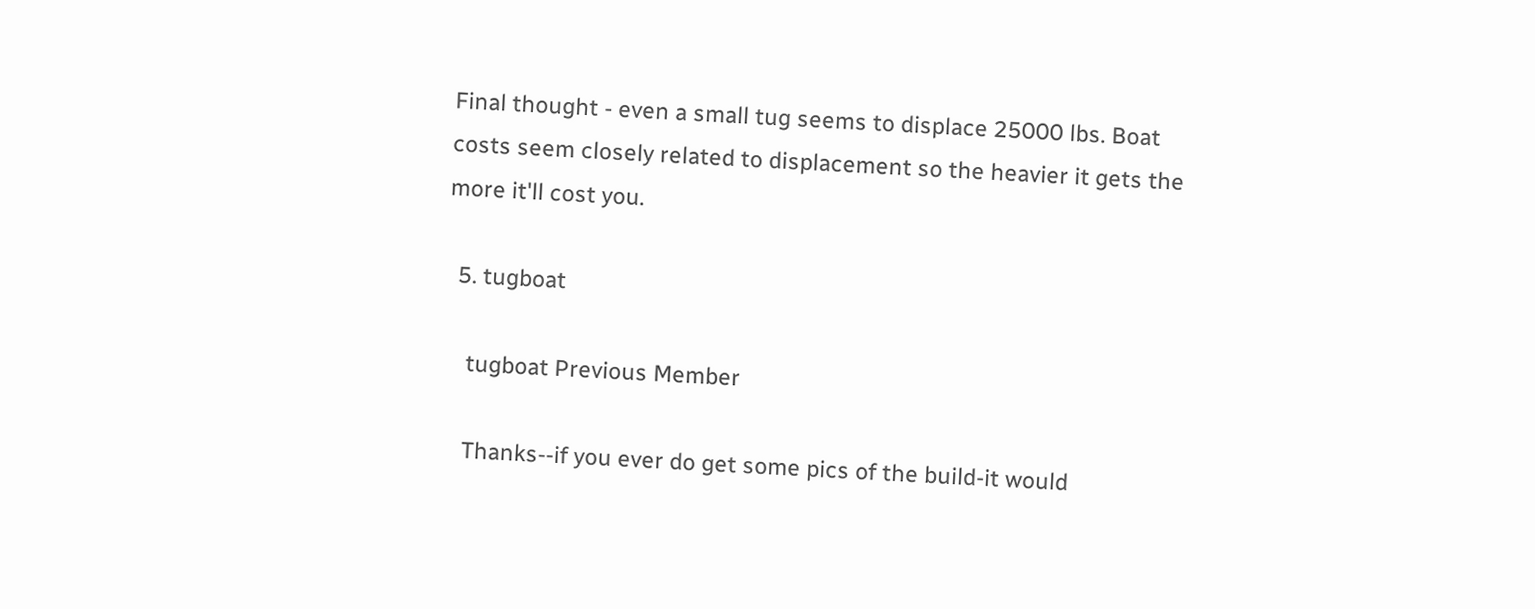Final thought - even a small tug seems to displace 25000 lbs. Boat costs seem closely related to displacement so the heavier it gets the more it'll cost you.

  5. tugboat

    tugboat Previous Member

    Thanks--if you ever do get some pics of the build-it would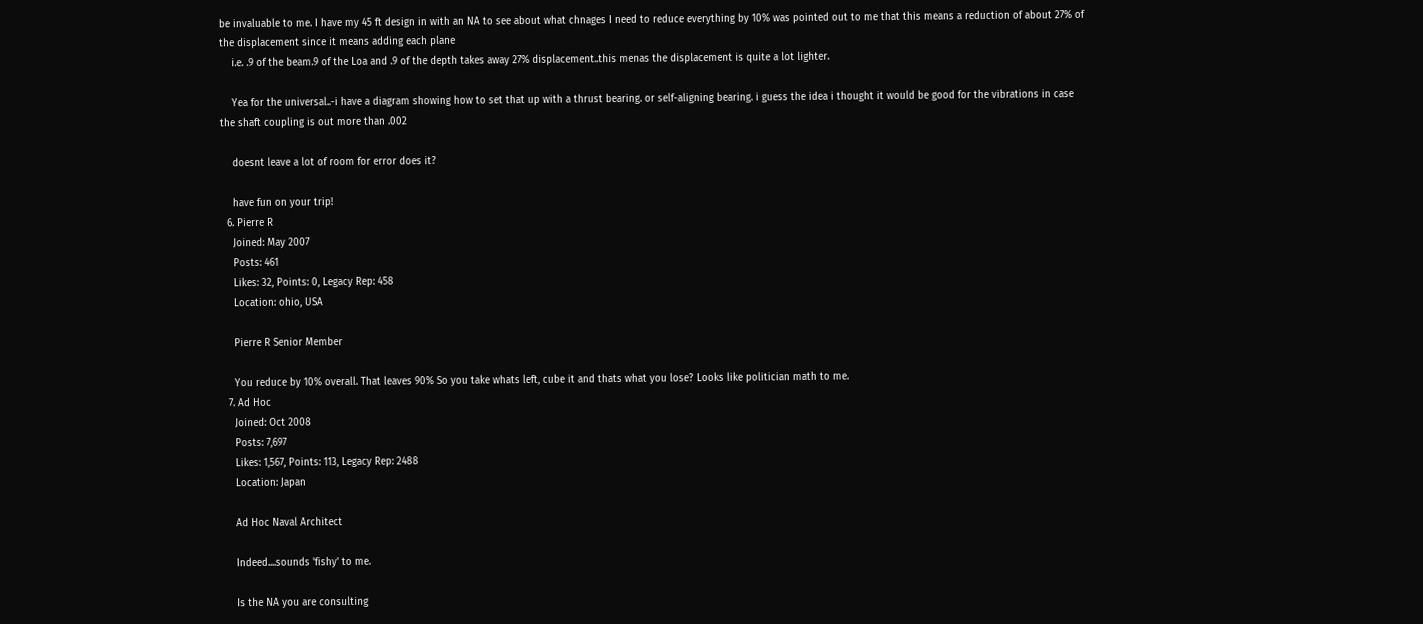be invaluable to me. I have my 45 ft design in with an NA to see about what chnages I need to reduce everything by 10% was pointed out to me that this means a reduction of about 27% of the displacement since it means adding each plane
    i.e. .9 of the beam.9 of the Loa and .9 of the depth takes away 27% displacement..this menas the displacement is quite a lot lighter.

    Yea for the universal..-i have a diagram showing how to set that up with a thrust bearing. or self-aligning bearing. i guess the idea i thought it would be good for the vibrations in case the shaft coupling is out more than .002

    doesnt leave a lot of room for error does it?

    have fun on your trip!
  6. Pierre R
    Joined: May 2007
    Posts: 461
    Likes: 32, Points: 0, Legacy Rep: 458
    Location: ohio, USA

    Pierre R Senior Member

    You reduce by 10% overall. That leaves 90% So you take whats left, cube it and thats what you lose? Looks like politician math to me.
  7. Ad Hoc
    Joined: Oct 2008
    Posts: 7,697
    Likes: 1,567, Points: 113, Legacy Rep: 2488
    Location: Japan

    Ad Hoc Naval Architect

    Indeed....sounds 'fishy' to me.

    Is the NA you are consulting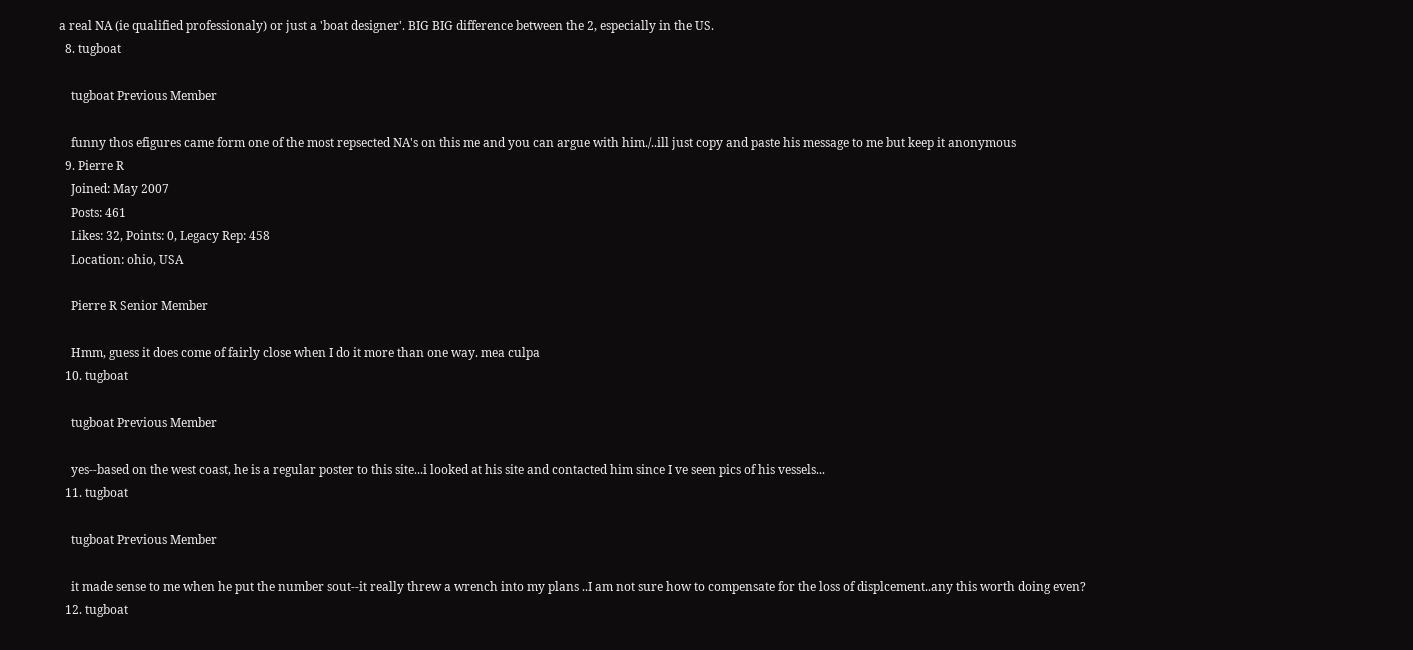a real NA (ie qualified professionaly) or just a 'boat designer'. BIG BIG difference between the 2, especially in the US.
  8. tugboat

    tugboat Previous Member

    funny thos efigures came form one of the most repsected NA's on this me and you can argue with him./..ill just copy and paste his message to me but keep it anonymous
  9. Pierre R
    Joined: May 2007
    Posts: 461
    Likes: 32, Points: 0, Legacy Rep: 458
    Location: ohio, USA

    Pierre R Senior Member

    Hmm, guess it does come of fairly close when I do it more than one way. mea culpa
  10. tugboat

    tugboat Previous Member

    yes--based on the west coast, he is a regular poster to this site...i looked at his site and contacted him since I ve seen pics of his vessels...
  11. tugboat

    tugboat Previous Member

    it made sense to me when he put the number sout--it really threw a wrench into my plans ..I am not sure how to compensate for the loss of displcement..any this worth doing even?
  12. tugboat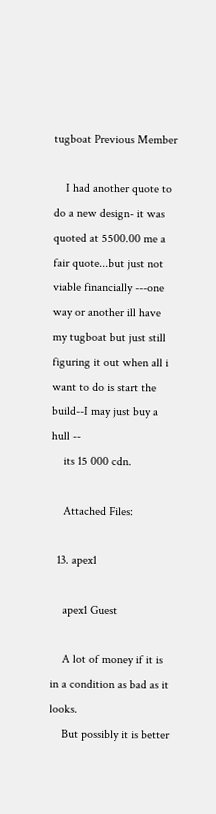tugboat Previous Member

    I had another quote to do a new design- it was quoted at 5500.00 me a fair quote...but just not viable financially ---one way or another ill have my tugboat but just still figuring it out when all i want to do is start the build--I may just buy a hull --
    its 15 000 cdn.

    Attached Files:

  13. apex1

    apex1 Guest

    A lot of money if it is in a condition as bad as it looks.
    But possibly it is better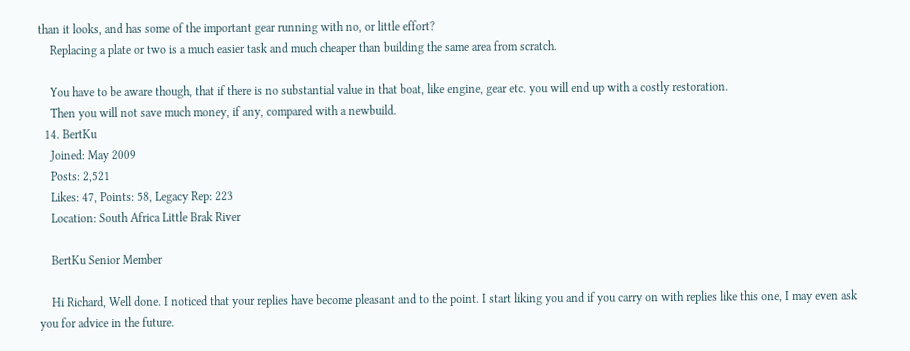than it looks, and has some of the important gear running with no, or little effort?
    Replacing a plate or two is a much easier task and much cheaper than building the same area from scratch.

    You have to be aware though, that if there is no substantial value in that boat, like engine, gear etc. you will end up with a costly restoration.
    Then you will not save much money, if any, compared with a newbuild.
  14. BertKu
    Joined: May 2009
    Posts: 2,521
    Likes: 47, Points: 58, Legacy Rep: 223
    Location: South Africa Little Brak River

    BertKu Senior Member

    Hi Richard, Well done. I noticed that your replies have become pleasant and to the point. I start liking you and if you carry on with replies like this one, I may even ask you for advice in the future.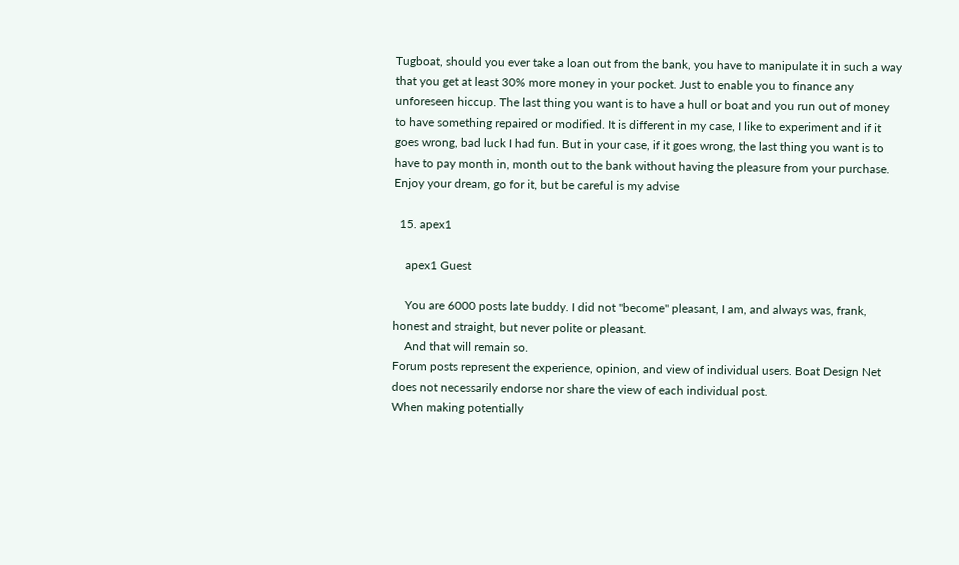Tugboat, should you ever take a loan out from the bank, you have to manipulate it in such a way that you get at least 30% more money in your pocket. Just to enable you to finance any unforeseen hiccup. The last thing you want is to have a hull or boat and you run out of money to have something repaired or modified. It is different in my case, I like to experiment and if it goes wrong, bad luck I had fun. But in your case, if it goes wrong, the last thing you want is to have to pay month in, month out to the bank without having the pleasure from your purchase. Enjoy your dream, go for it, but be careful is my advise

  15. apex1

    apex1 Guest

    You are 6000 posts late buddy. I did not "become" pleasant, I am, and always was, frank, honest and straight, but never polite or pleasant.
    And that will remain so.
Forum posts represent the experience, opinion, and view of individual users. Boat Design Net does not necessarily endorse nor share the view of each individual post.
When making potentially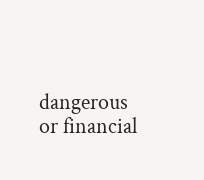dangerous or financial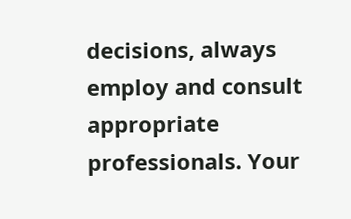decisions, always employ and consult appropriate professionals. Your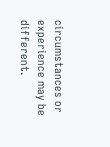circumstances or experience may be different.